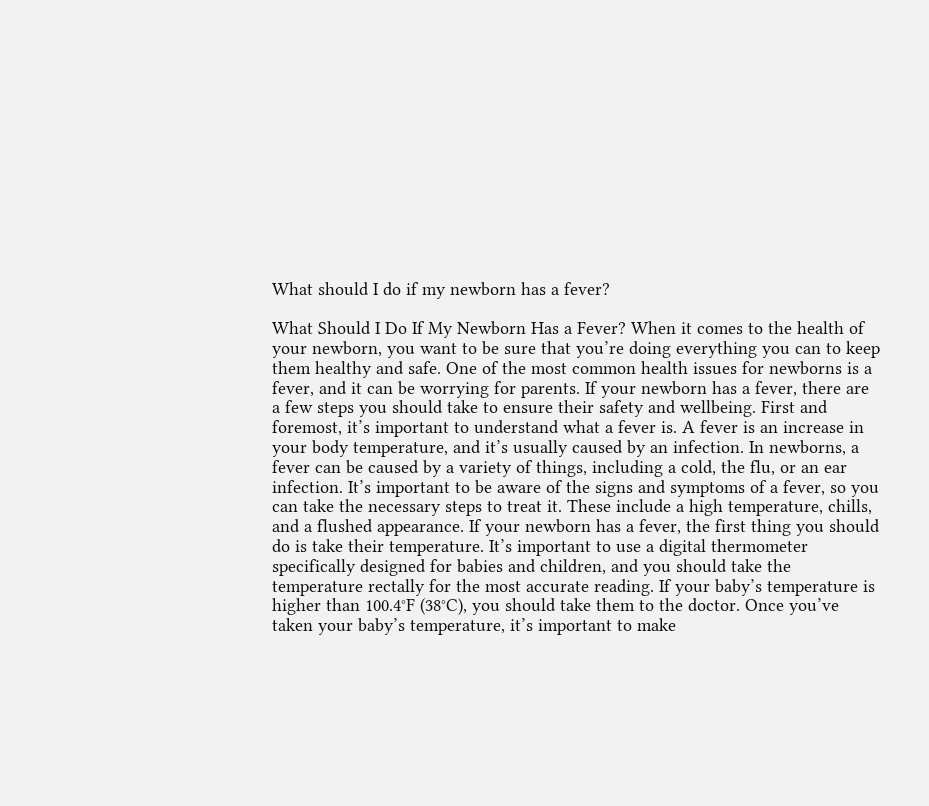What should I do if my newborn has a fever?

What Should I Do If My Newborn Has a Fever? When it comes to the health of your newborn, you want to be sure that you’re doing everything you can to keep them healthy and safe. One of the most common health issues for newborns is a fever, and it can be worrying for parents. If your newborn has a fever, there are a few steps you should take to ensure their safety and wellbeing. First and foremost, it’s important to understand what a fever is. A fever is an increase in your body temperature, and it’s usually caused by an infection. In newborns, a fever can be caused by a variety of things, including a cold, the flu, or an ear infection. It’s important to be aware of the signs and symptoms of a fever, so you can take the necessary steps to treat it. These include a high temperature, chills, and a flushed appearance. If your newborn has a fever, the first thing you should do is take their temperature. It’s important to use a digital thermometer specifically designed for babies and children, and you should take the temperature rectally for the most accurate reading. If your baby’s temperature is higher than 100.4°F (38°C), you should take them to the doctor. Once you’ve taken your baby’s temperature, it’s important to make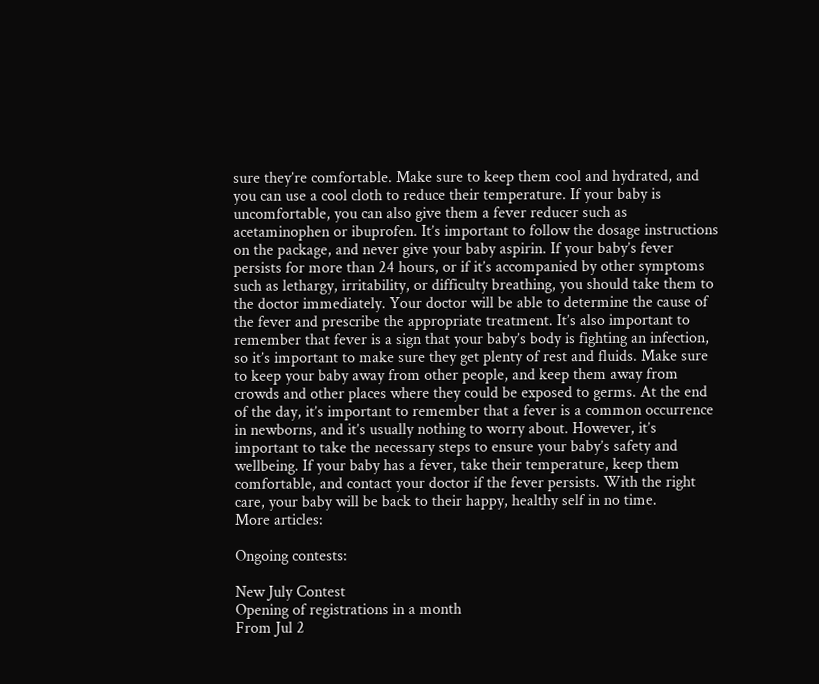sure they’re comfortable. Make sure to keep them cool and hydrated, and you can use a cool cloth to reduce their temperature. If your baby is uncomfortable, you can also give them a fever reducer such as acetaminophen or ibuprofen. It’s important to follow the dosage instructions on the package, and never give your baby aspirin. If your baby’s fever persists for more than 24 hours, or if it’s accompanied by other symptoms such as lethargy, irritability, or difficulty breathing, you should take them to the doctor immediately. Your doctor will be able to determine the cause of the fever and prescribe the appropriate treatment. It’s also important to remember that fever is a sign that your baby’s body is fighting an infection, so it’s important to make sure they get plenty of rest and fluids. Make sure to keep your baby away from other people, and keep them away from crowds and other places where they could be exposed to germs. At the end of the day, it’s important to remember that a fever is a common occurrence in newborns, and it’s usually nothing to worry about. However, it’s important to take the necessary steps to ensure your baby’s safety and wellbeing. If your baby has a fever, take their temperature, keep them comfortable, and contact your doctor if the fever persists. With the right care, your baby will be back to their happy, healthy self in no time.
More articles:

Ongoing contests:

New July Contest
Opening of registrations in a month
From Jul 2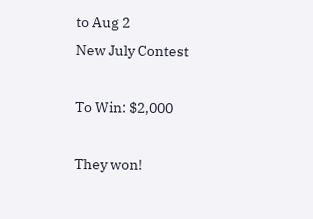to Aug 2
New July Contest

To Win: $2,000

They won!